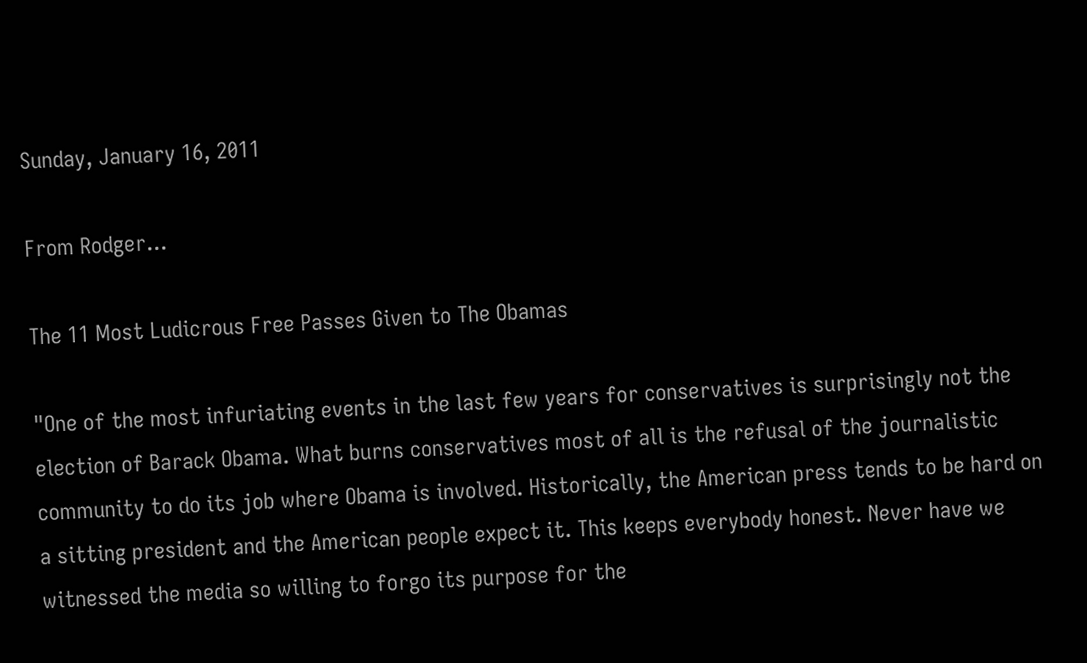Sunday, January 16, 2011

From Rodger...

The 11 Most Ludicrous Free Passes Given to The Obamas

"One of the most infuriating events in the last few years for conservatives is surprisingly not the election of Barack Obama. What burns conservatives most of all is the refusal of the journalistic community to do its job where Obama is involved. Historically, the American press tends to be hard on a sitting president and the American people expect it. This keeps everybody honest. Never have we witnessed the media so willing to forgo its purpose for the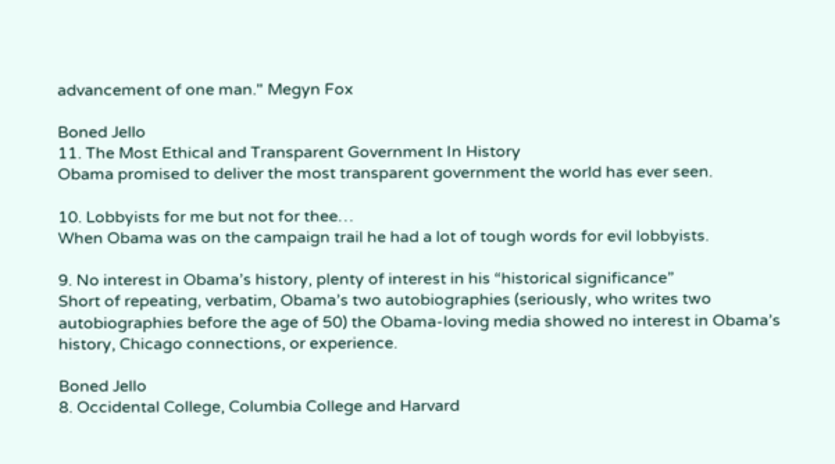advancement of one man." Megyn Fox

Boned Jello
11. The Most Ethical and Transparent Government In History
Obama promised to deliver the most transparent government the world has ever seen.

10. Lobbyists for me but not for thee…
When Obama was on the campaign trail he had a lot of tough words for evil lobbyists.

9. No interest in Obama’s history, plenty of interest in his “historical significance”
Short of repeating, verbatim, Obama’s two autobiographies (seriously, who writes two autobiographies before the age of 50) the Obama-loving media showed no interest in Obama’s history, Chicago connections, or experience.

Boned Jello
8. Occidental College, Columbia College and Harvard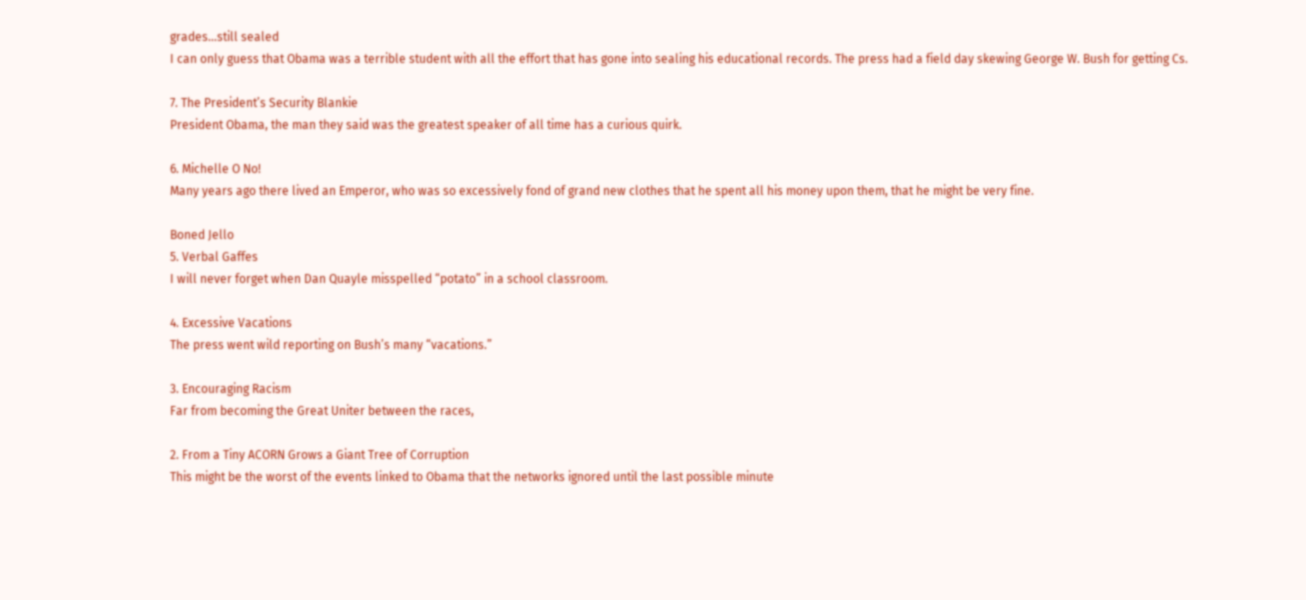grades…still sealed
I can only guess that Obama was a terrible student with all the effort that has gone into sealing his educational records. The press had a field day skewing George W. Bush for getting Cs.

7. The President’s Security Blankie
President Obama, the man they said was the greatest speaker of all time has a curious quirk.

6. Michelle O No!
Many years ago there lived an Emperor, who was so excessively fond of grand new clothes that he spent all his money upon them, that he might be very fine.

Boned Jello
5. Verbal Gaffes
I will never forget when Dan Quayle misspelled “potato” in a school classroom.

4. Excessive Vacations
The press went wild reporting on Bush’s many “vacations.”

3. Encouraging Racism
Far from becoming the Great Uniter between the races,

2. From a Tiny ACORN Grows a Giant Tree of Corruption
This might be the worst of the events linked to Obama that the networks ignored until the last possible minute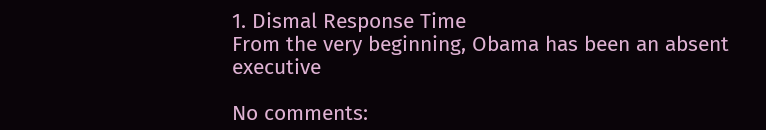1. Dismal Response Time
From the very beginning, Obama has been an absent executive

No comments: